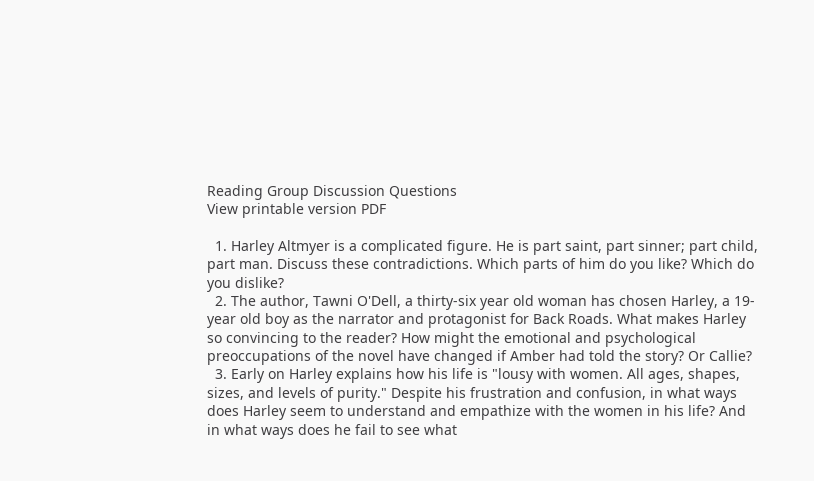Reading Group Discussion Questions
View printable version PDF

  1. Harley Altmyer is a complicated figure. He is part saint, part sinner; part child, part man. Discuss these contradictions. Which parts of him do you like? Which do you dislike?
  2. The author, Tawni O'Dell, a thirty-six year old woman has chosen Harley, a 19-year old boy as the narrator and protagonist for Back Roads. What makes Harley so convincing to the reader? How might the emotional and psychological preoccupations of the novel have changed if Amber had told the story? Or Callie?
  3. Early on Harley explains how his life is "lousy with women. All ages, shapes, sizes, and levels of purity." Despite his frustration and confusion, in what ways does Harley seem to understand and empathize with the women in his life? And in what ways does he fail to see what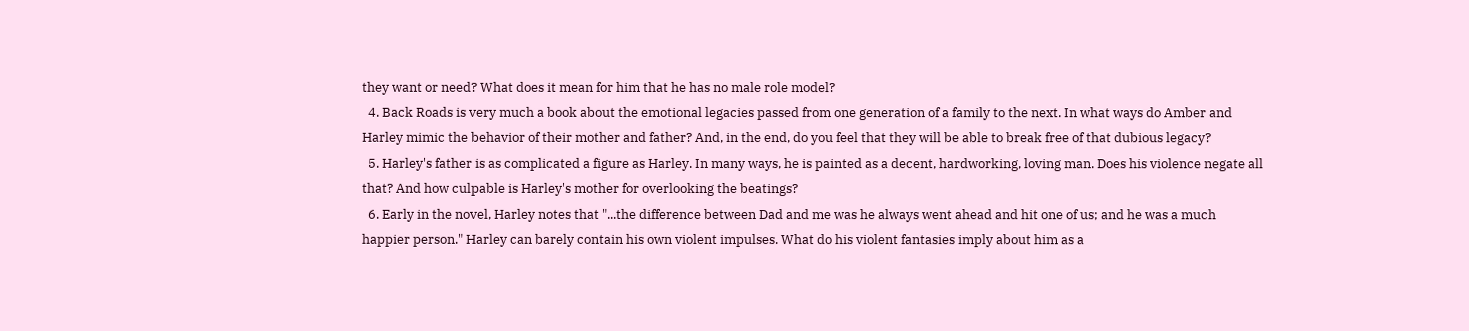they want or need? What does it mean for him that he has no male role model?
  4. Back Roads is very much a book about the emotional legacies passed from one generation of a family to the next. In what ways do Amber and Harley mimic the behavior of their mother and father? And, in the end, do you feel that they will be able to break free of that dubious legacy?
  5. Harley's father is as complicated a figure as Harley. In many ways, he is painted as a decent, hardworking, loving man. Does his violence negate all that? And how culpable is Harley's mother for overlooking the beatings?
  6. Early in the novel, Harley notes that "...the difference between Dad and me was he always went ahead and hit one of us; and he was a much happier person." Harley can barely contain his own violent impulses. What do his violent fantasies imply about him as a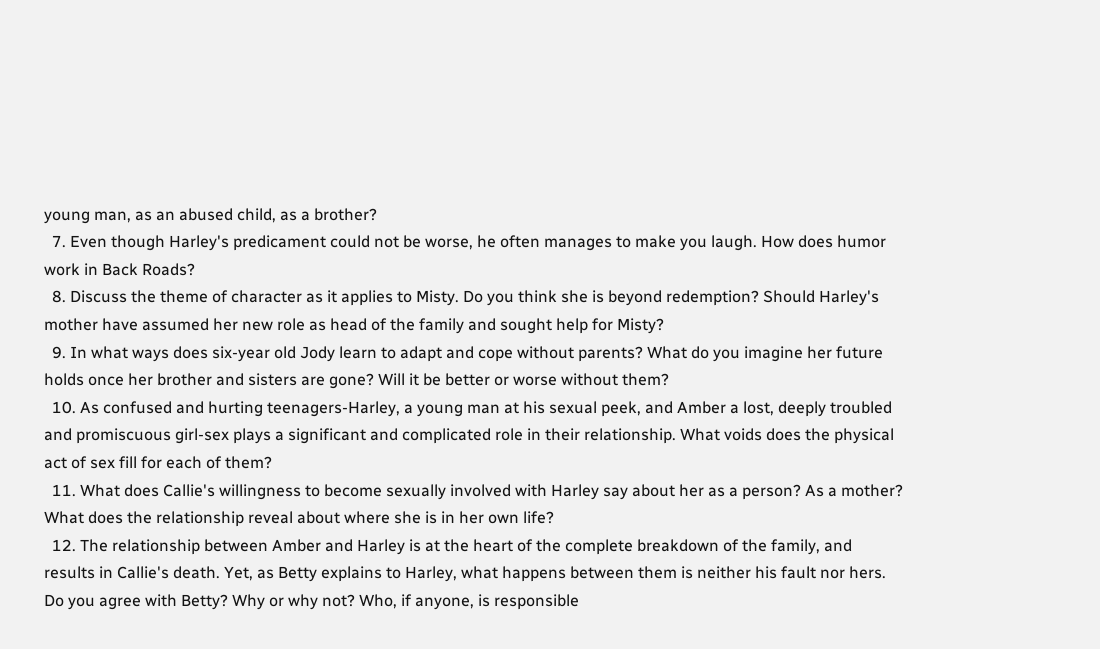young man, as an abused child, as a brother?
  7. Even though Harley's predicament could not be worse, he often manages to make you laugh. How does humor work in Back Roads?
  8. Discuss the theme of character as it applies to Misty. Do you think she is beyond redemption? Should Harley's mother have assumed her new role as head of the family and sought help for Misty?
  9. In what ways does six-year old Jody learn to adapt and cope without parents? What do you imagine her future holds once her brother and sisters are gone? Will it be better or worse without them?
  10. As confused and hurting teenagers-Harley, a young man at his sexual peek, and Amber a lost, deeply troubled and promiscuous girl-sex plays a significant and complicated role in their relationship. What voids does the physical act of sex fill for each of them?
  11. What does Callie's willingness to become sexually involved with Harley say about her as a person? As a mother? What does the relationship reveal about where she is in her own life?
  12. The relationship between Amber and Harley is at the heart of the complete breakdown of the family, and results in Callie's death. Yet, as Betty explains to Harley, what happens between them is neither his fault nor hers. Do you agree with Betty? Why or why not? Who, if anyone, is responsible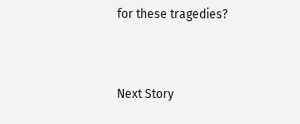for these tragedies?


Next Story